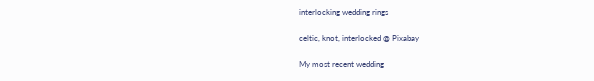interlocking wedding rings

celtic, knot, interlocked @ Pixabay

My most recent wedding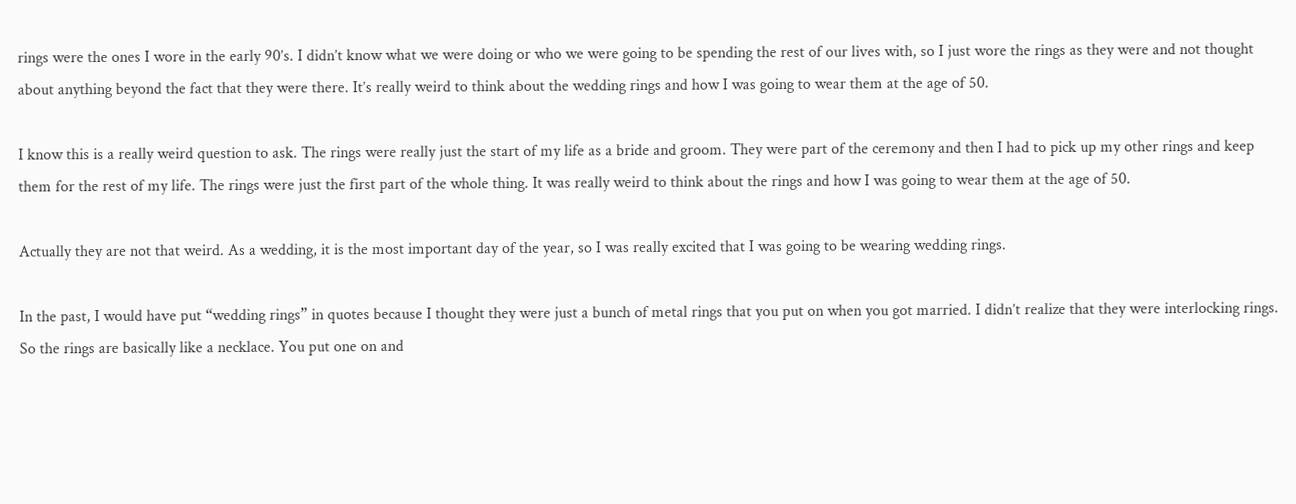rings were the ones I wore in the early 90’s. I didn’t know what we were doing or who we were going to be spending the rest of our lives with, so I just wore the rings as they were and not thought about anything beyond the fact that they were there. It’s really weird to think about the wedding rings and how I was going to wear them at the age of 50.

I know this is a really weird question to ask. The rings were really just the start of my life as a bride and groom. They were part of the ceremony and then I had to pick up my other rings and keep them for the rest of my life. The rings were just the first part of the whole thing. It was really weird to think about the rings and how I was going to wear them at the age of 50.

Actually they are not that weird. As a wedding, it is the most important day of the year, so I was really excited that I was going to be wearing wedding rings.

In the past, I would have put “wedding rings” in quotes because I thought they were just a bunch of metal rings that you put on when you got married. I didn’t realize that they were interlocking rings. So the rings are basically like a necklace. You put one on and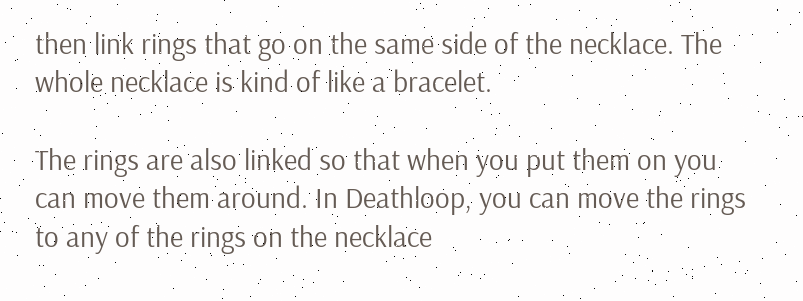then link rings that go on the same side of the necklace. The whole necklace is kind of like a bracelet.

The rings are also linked so that when you put them on you can move them around. In Deathloop, you can move the rings to any of the rings on the necklace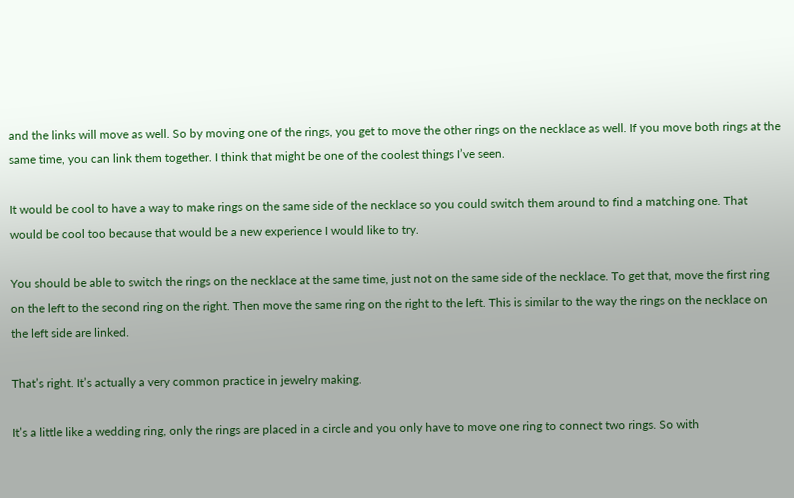and the links will move as well. So by moving one of the rings, you get to move the other rings on the necklace as well. If you move both rings at the same time, you can link them together. I think that might be one of the coolest things I’ve seen.

It would be cool to have a way to make rings on the same side of the necklace so you could switch them around to find a matching one. That would be cool too because that would be a new experience I would like to try.

You should be able to switch the rings on the necklace at the same time, just not on the same side of the necklace. To get that, move the first ring on the left to the second ring on the right. Then move the same ring on the right to the left. This is similar to the way the rings on the necklace on the left side are linked.

That’s right. It’s actually a very common practice in jewelry making.

It’s a little like a wedding ring, only the rings are placed in a circle and you only have to move one ring to connect two rings. So with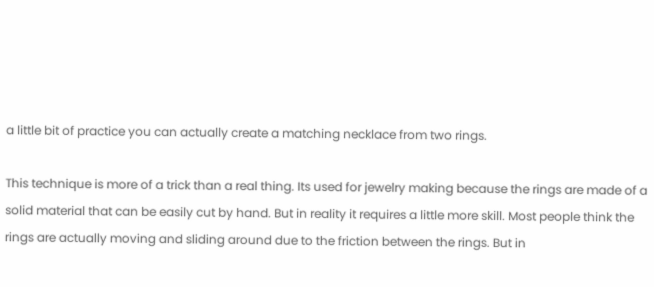a little bit of practice you can actually create a matching necklace from two rings.

This technique is more of a trick than a real thing. Its used for jewelry making because the rings are made of a solid material that can be easily cut by hand. But in reality it requires a little more skill. Most people think the rings are actually moving and sliding around due to the friction between the rings. But in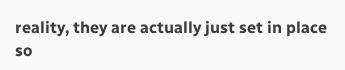reality, they are actually just set in place so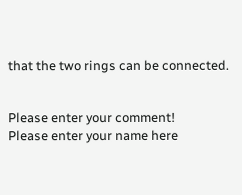that the two rings can be connected.


Please enter your comment!
Please enter your name here